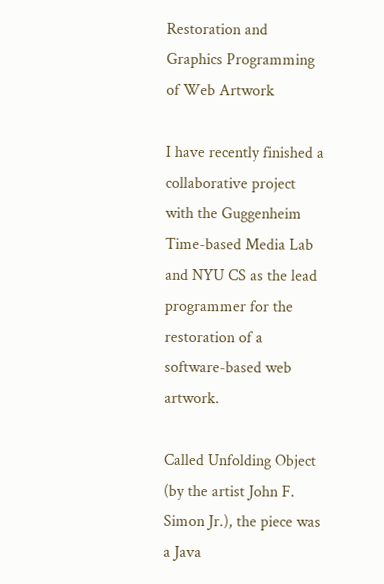Restoration and Graphics Programming of Web Artwork

I have recently finished a collaborative project with the Guggenheim Time-based Media Lab and NYU CS as the lead programmer for the restoration of a software-based web artwork.

Called Unfolding Object (by the artist John F. Simon Jr.), the piece was a Java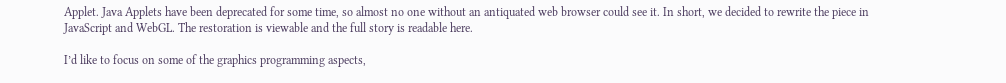Applet. Java Applets have been deprecated for some time, so almost no one without an antiquated web browser could see it. In short, we decided to rewrite the piece in JavaScript and WebGL. The restoration is viewable and the full story is readable here.

I’d like to focus on some of the graphics programming aspects,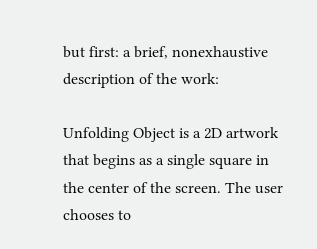but first: a brief, nonexhaustive description of the work:

Unfolding Object is a 2D artwork that begins as a single square in the center of the screen. The user chooses to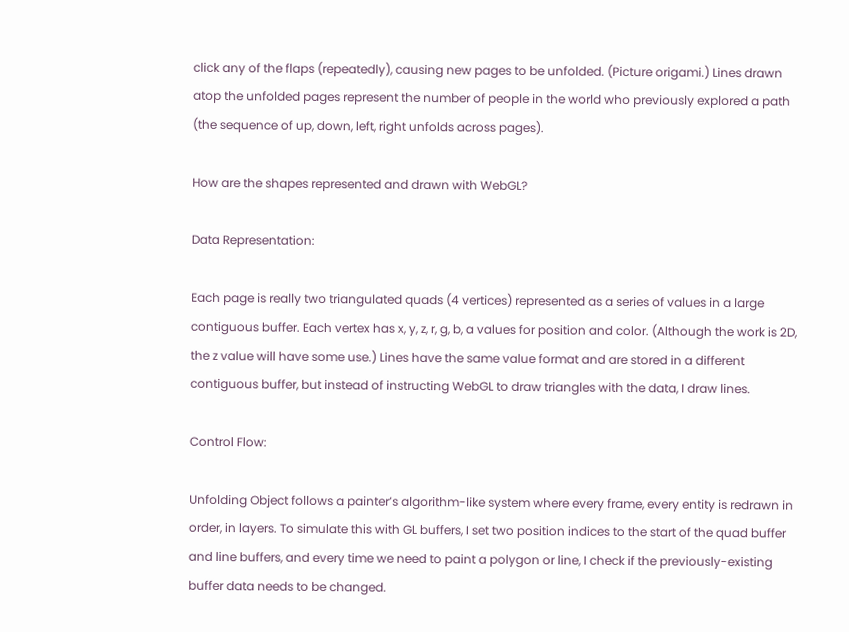click any of the flaps (repeatedly), causing new pages to be unfolded. (Picture origami.) Lines drawn atop the unfolded pages represent the number of people in the world who previously explored a path (the sequence of up, down, left, right unfolds across pages).

How are the shapes represented and drawn with WebGL?

Data Representation:

Each page is really two triangulated quads (4 vertices) represented as a series of values in a large contiguous buffer. Each vertex has x, y, z, r, g, b, a values for position and color. (Although the work is 2D, the z value will have some use.) Lines have the same value format and are stored in a different contiguous buffer, but instead of instructing WebGL to draw triangles with the data, I draw lines.

Control Flow:

Unfolding Object follows a painter’s algorithm-like system where every frame, every entity is redrawn in order, in layers. To simulate this with GL buffers, I set two position indices to the start of the quad buffer and line buffers, and every time we need to paint a polygon or line, I check if the previously-existing buffer data needs to be changed.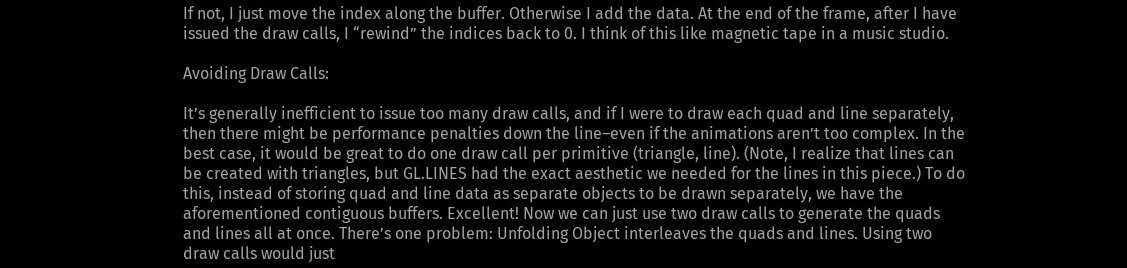If not, I just move the index along the buffer. Otherwise I add the data. At the end of the frame, after I have issued the draw calls, I “rewind” the indices back to 0. I think of this like magnetic tape in a music studio.

Avoiding Draw Calls:

It’s generally inefficient to issue too many draw calls, and if I were to draw each quad and line separately, then there might be performance penalties down the line–even if the animations aren’t too complex. In the best case, it would be great to do one draw call per primitive (triangle, line). (Note, I realize that lines can be created with triangles, but GL.LINES had the exact aesthetic we needed for the lines in this piece.) To do this, instead of storing quad and line data as separate objects to be drawn separately, we have the aforementioned contiguous buffers. Excellent! Now we can just use two draw calls to generate the quads and lines all at once. There’s one problem: Unfolding Object interleaves the quads and lines. Using two draw calls would just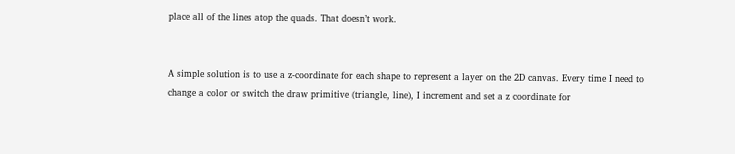place all of the lines atop the quads. That doesn’t work.


A simple solution is to use a z-coordinate for each shape to represent a layer on the 2D canvas. Every time I need to change a color or switch the draw primitive (triangle, line), I increment and set a z coordinate for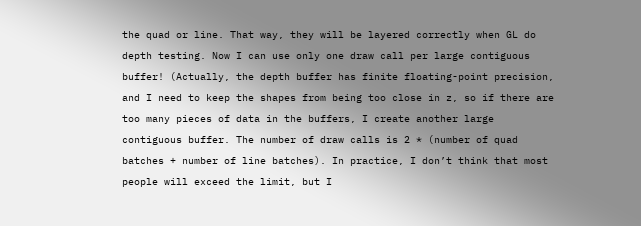the quad or line. That way, they will be layered correctly when GL do depth testing. Now I can use only one draw call per large contiguous buffer! (Actually, the depth buffer has finite floating-point precision, and I need to keep the shapes from being too close in z, so if there are too many pieces of data in the buffers, I create another large contiguous buffer. The number of draw calls is 2 * (number of quad batches + number of line batches). In practice, I don’t think that most people will exceed the limit, but I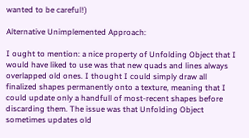wanted to be careful!)

Alternative Unimplemented Approach:

I ought to mention: a nice property of Unfolding Object that I would have liked to use was that new quads and lines always overlapped old ones. I thought I could simply draw all finalized shapes permanently onto a texture, meaning that I could update only a handfull of most-recent shapes before discarding them. The issue was that Unfolding Object sometimes updates old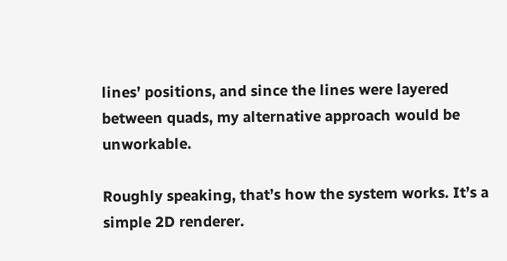lines’ positions, and since the lines were layered between quads, my alternative approach would be unworkable.

Roughly speaking, that’s how the system works. It’s a simple 2D renderer.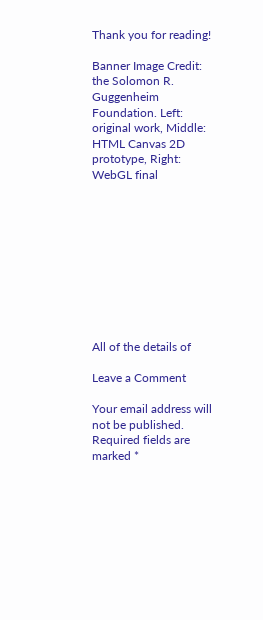Thank you for reading!

Banner Image Credit: the Solomon R. Guggenheim Foundation. Left: original work, Middle: HTML Canvas 2D prototype, Right: WebGL final










All of the details of

Leave a Comment

Your email address will not be published. Required fields are marked *